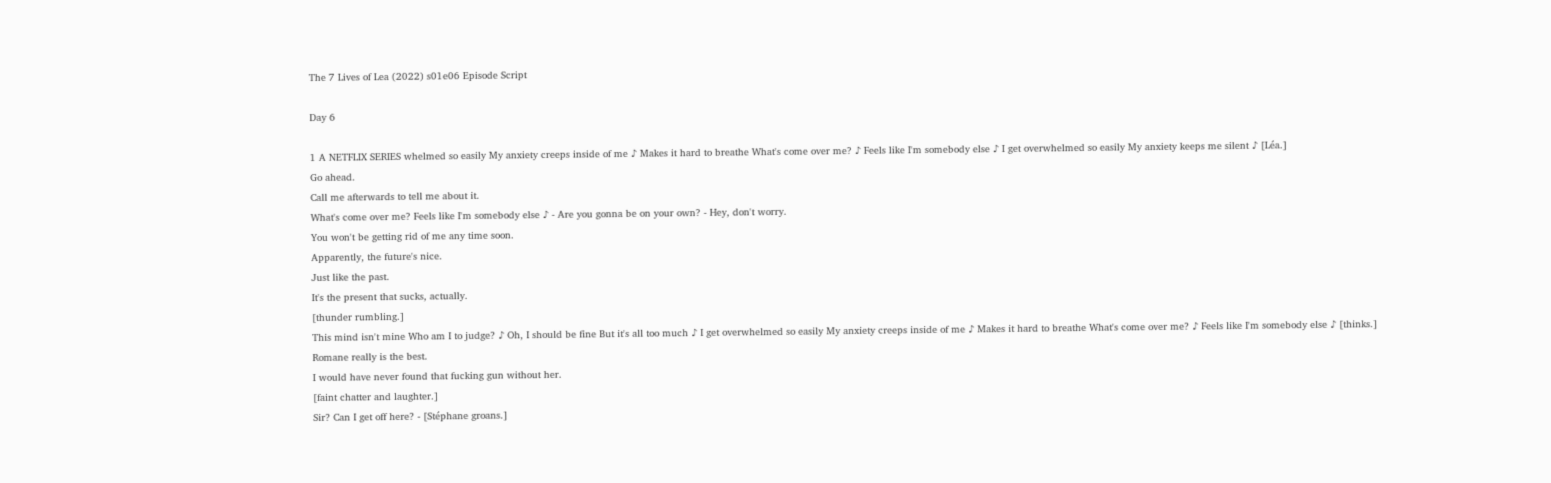The 7 Lives of Lea (2022) s01e06 Episode Script

Day 6

1 A NETFLIX SERIES whelmed so easily My anxiety creeps inside of me ♪ Makes it hard to breathe What's come over me? ♪ Feels like I'm somebody else ♪ I get overwhelmed so easily My anxiety keeps me silent ♪ [Léa.]
Go ahead.
Call me afterwards to tell me about it.
What's come over me? Feels like I'm somebody else ♪ - Are you gonna be on your own? - Hey, don't worry.
You won't be getting rid of me any time soon.
Apparently, the future's nice.
Just like the past.
It's the present that sucks, actually.
[thunder rumbling.]
This mind isn't mine Who am I to judge? ♪ Oh, I should be fine But it's all too much ♪ I get overwhelmed so easily My anxiety creeps inside of me ♪ Makes it hard to breathe What's come over me? ♪ Feels like I'm somebody else ♪ [thinks.]
Romane really is the best.
I would have never found that fucking gun without her.
[faint chatter and laughter.]
Sir? Can I get off here? - [Stéphane groans.]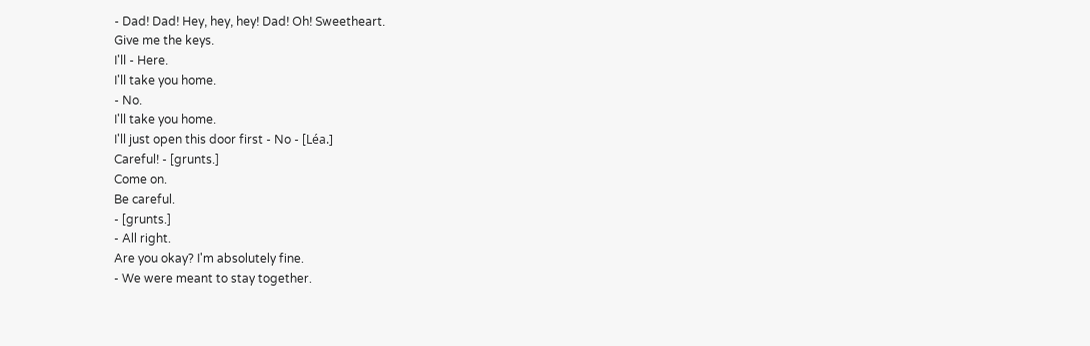- Dad! Dad! Hey, hey, hey! Dad! Oh! Sweetheart.
Give me the keys.
I'll - Here.
I'll take you home.
- No.
I'll take you home.
I'll just open this door first - No - [Léa.]
Careful! - [grunts.]
Come on.
Be careful.
- [grunts.]
- All right.
Are you okay? I'm absolutely fine.
- We were meant to stay together.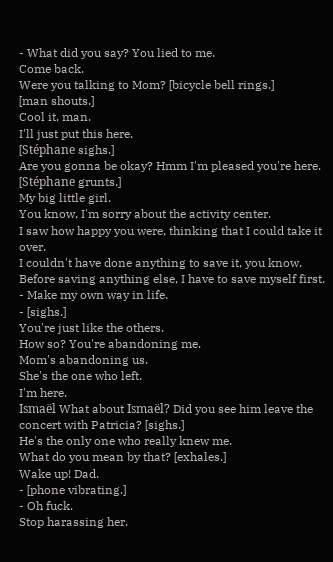- What did you say? You lied to me.
Come back.
Were you talking to Mom? [bicycle bell rings.]
[man shouts.]
Cool it, man.
I'll just put this here.
[Stéphane sighs.]
Are you gonna be okay? Hmm I'm pleased you're here.
[Stéphane grunts.]
My big little girl.
You know, I'm sorry about the activity center.
I saw how happy you were, thinking that I could take it over.
I couldn't have done anything to save it, you know.
Before saving anything else, I have to save myself first.
- Make my own way in life.
- [sighs.]
You're just like the others.
How so? You're abandoning me.
Mom's abandoning us.
She's the one who left.
I'm here.
Ismaël What about Ismaël? Did you see him leave the concert with Patricia? [sighs.]
He's the only one who really knew me.
What do you mean by that? [exhales.]
Wake up! Dad.
- [phone vibrating.]
- Oh fuck.
Stop harassing her.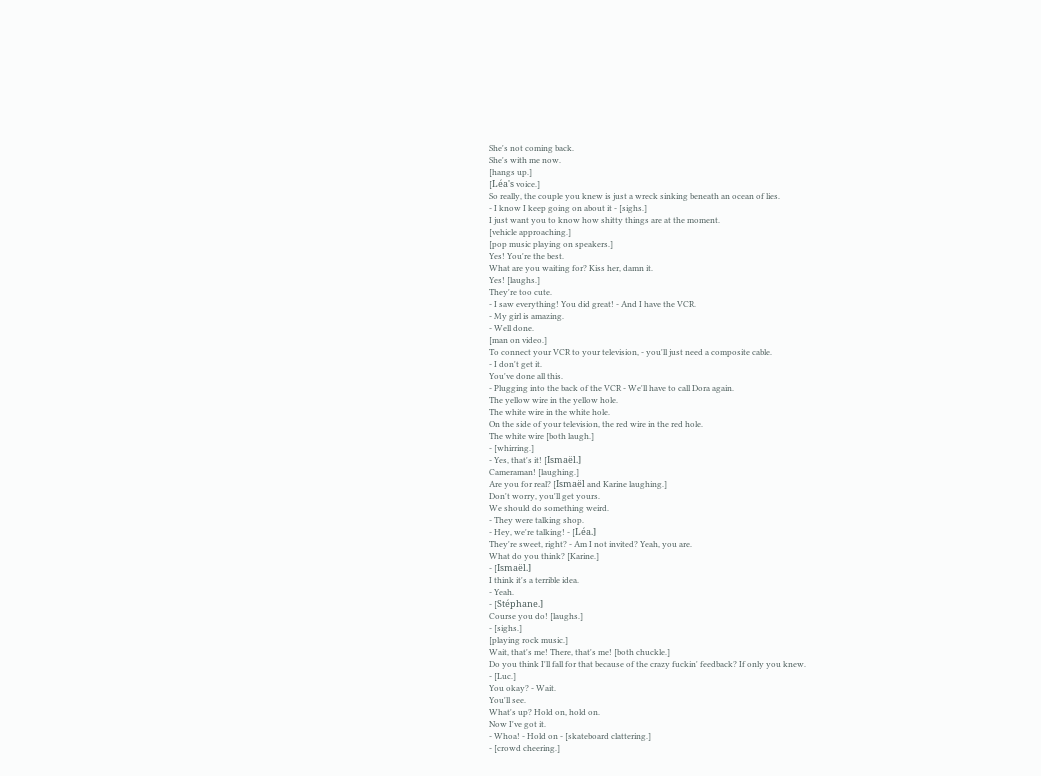She's not coming back.
She's with me now.
[hangs up.]
[Léa's voice.]
So really, the couple you knew is just a wreck sinking beneath an ocean of lies.
- I know I keep going on about it - [sighs.]
I just want you to know how shitty things are at the moment.
[vehicle approaching.]
[pop music playing on speakers.]
Yes! You're the best.
What are you waiting for? Kiss her, damn it.
Yes! [laughs.]
They're too cute.
- I saw everything! You did great! - And I have the VCR.
- My girl is amazing.
- Well done.
[man on video.]
To connect your VCR to your television, - you'll just need a composite cable.
- I don't get it.
You've done all this.
- Plugging into the back of the VCR - We'll have to call Dora again.
The yellow wire in the yellow hole.
The white wire in the white hole.
On the side of your television, the red wire in the red hole.
The white wire [both laugh.]
- [whirring.]
- Yes, that's it! [Ismaël.]
Cameraman! [laughing.]
Are you for real? [Ismaël and Karine laughing.]
Don't worry, you'll get yours.
We should do something weird.
- They were talking shop.
- Hey, we're talking! - [Léa.]
They're sweet, right? - Am I not invited? Yeah, you are.
What do you think? [Karine.]
- [Ismaël.]
I think it's a terrible idea.
- Yeah.
- [Stéphane.]
Course you do! [laughs.]
- [sighs.]
[playing rock music.]
Wait, that's me! There, that's me! [both chuckle.]
Do you think I'll fall for that because of the crazy fuckin' feedback? If only you knew.
- [Luc.]
You okay? - Wait.
You'll see.
What's up? Hold on, hold on.
Now I've got it.
- Whoa! - Hold on - [skateboard clattering.]
- [crowd cheering.]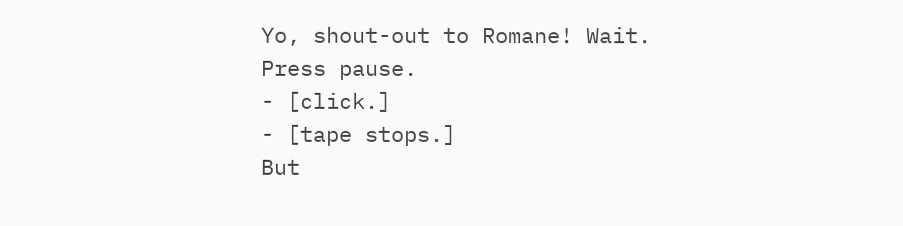Yo, shout-out to Romane! Wait.
Press pause.
- [click.]
- [tape stops.]
But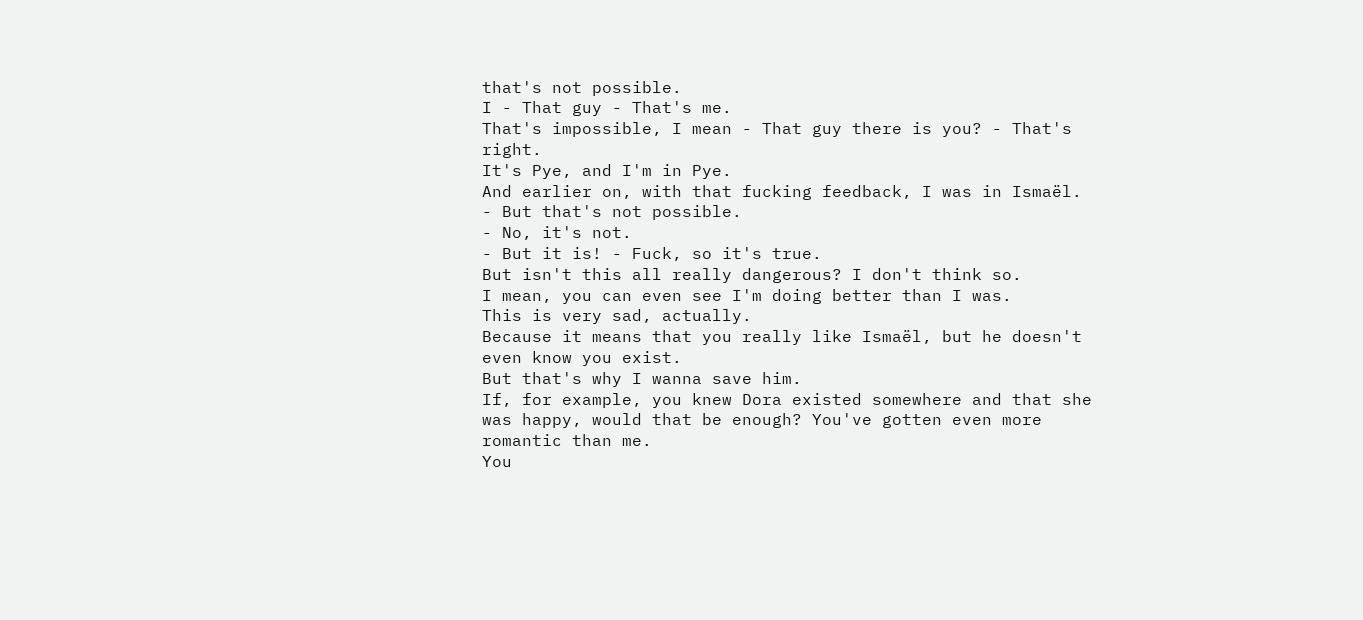that's not possible.
I - That guy - That's me.
That's impossible, I mean - That guy there is you? - That's right.
It's Pye, and I'm in Pye.
And earlier on, with that fucking feedback, I was in Ismaël.
- But that's not possible.
- No, it's not.
- But it is! - Fuck, so it's true.
But isn't this all really dangerous? I don't think so.
I mean, you can even see I'm doing better than I was.
This is very sad, actually.
Because it means that you really like Ismaël, but he doesn't even know you exist.
But that's why I wanna save him.
If, for example, you knew Dora existed somewhere and that she was happy, would that be enough? You've gotten even more romantic than me.
You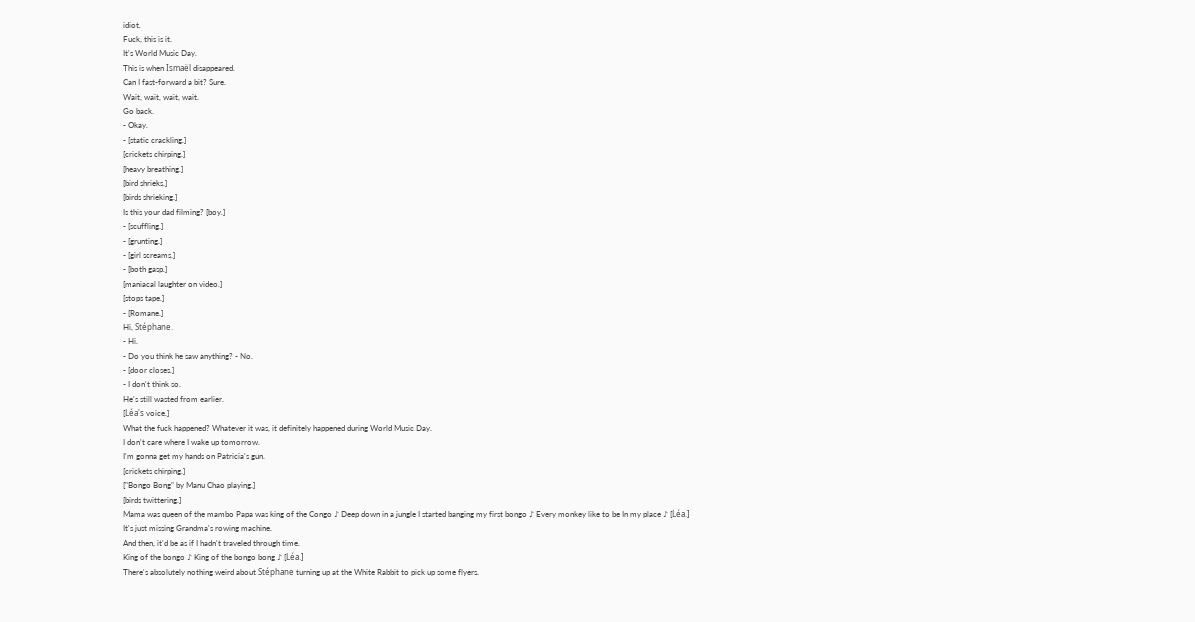idiot.
Fuck, this is it.
It's World Music Day.
This is when Ismaël disappeared.
Can I fast-forward a bit? Sure.
Wait, wait, wait, wait.
Go back.
- Okay.
- [static crackling.]
[crickets chirping.]
[heavy breathing.]
[bird shrieks.]
[birds shrieking.]
Is this your dad filming? [boy.]
- [scuffling.]
- [grunting.]
- [girl screams.]
- [both gasp.]
[maniacal laughter on video.]
[stops tape.]
- [Romane.]
Hi, Stéphane.
- Hi.
- Do you think he saw anything? - No.
- [door closes.]
- I don't think so.
He's still wasted from earlier.
[Léa's voice.]
What the fuck happened? Whatever it was, it definitely happened during World Music Day.
I don't care where I wake up tomorrow.
I'm gonna get my hands on Patricia's gun.
[crickets chirping.]
["Bongo Bong" by Manu Chao playing.]
[birds twittering.]
Mama was queen of the mambo Papa was king of the Congo ♪ Deep down in a jungle I started banging my first bongo ♪ Every monkey like to be In my place ♪ [Léa.]
It's just missing Grandma's rowing machine.
And then, it'd be as if I hadn't traveled through time.
King of the bongo ♪ King of the bongo bong ♪ [Léa.]
There's absolutely nothing weird about Stéphane turning up at the White Rabbit to pick up some flyers.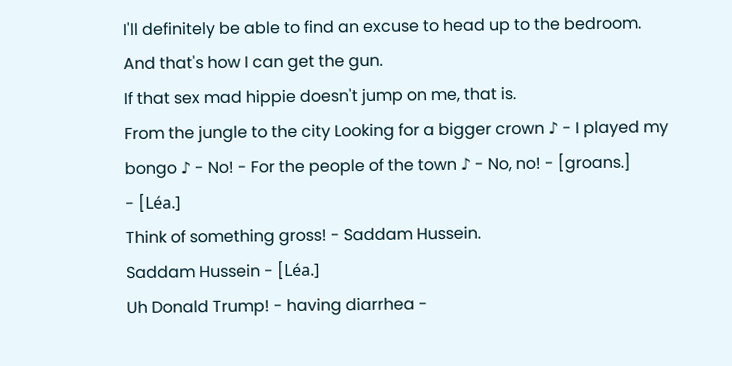I'll definitely be able to find an excuse to head up to the bedroom.
And that's how I can get the gun.
If that sex mad hippie doesn't jump on me, that is.
From the jungle to the city Looking for a bigger crown ♪ - I played my bongo ♪ - No! - For the people of the town ♪ - No, no! - [groans.]
- [Léa.]
Think of something gross! - Saddam Hussein.
Saddam Hussein - [Léa.]
Uh Donald Trump! - having diarrhea -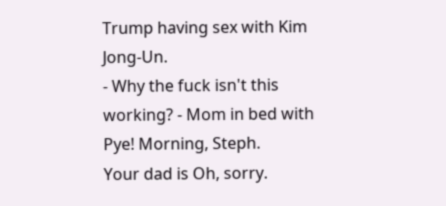Trump having sex with Kim Jong-Un.
- Why the fuck isn't this working? - Mom in bed with Pye! Morning, Steph.
Your dad is Oh, sorry.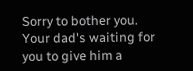Sorry to bother you.
Your dad's waiting for you to give him a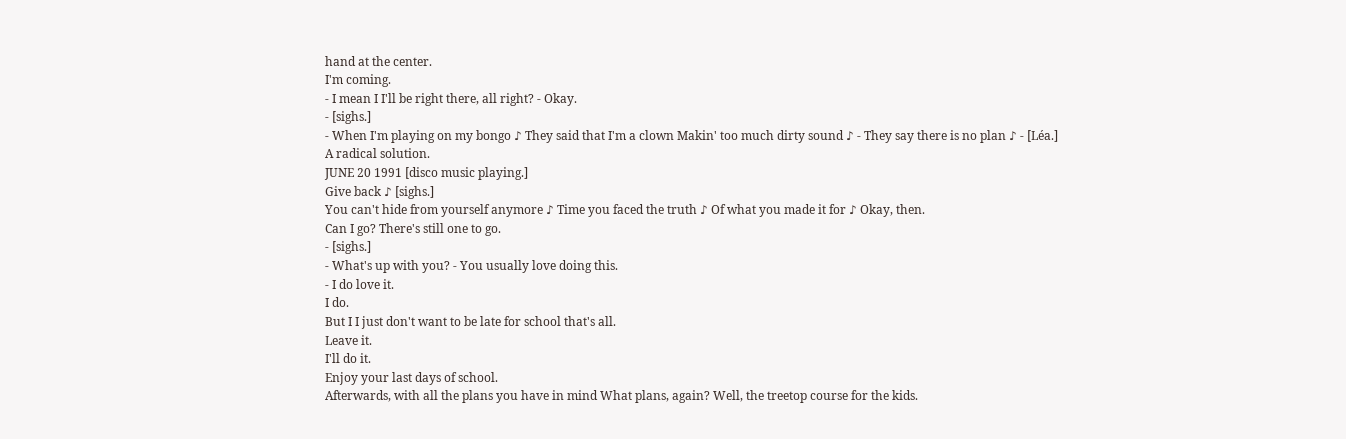hand at the center.
I'm coming.
- I mean I I'll be right there, all right? - Okay.
- [sighs.]
- When I'm playing on my bongo ♪ They said that I'm a clown Makin' too much dirty sound ♪ - They say there is no plan ♪ - [Léa.]
A radical solution.
JUNE 20 1991 [disco music playing.]
Give back ♪ [sighs.]
You can't hide from yourself anymore ♪ Time you faced the truth ♪ Of what you made it for ♪ Okay, then.
Can I go? There's still one to go.
- [sighs.]
- What's up with you? - You usually love doing this.
- I do love it.
I do.
But I I just don't want to be late for school that's all.
Leave it.
I'll do it.
Enjoy your last days of school.
Afterwards, with all the plans you have in mind What plans, again? Well, the treetop course for the kids.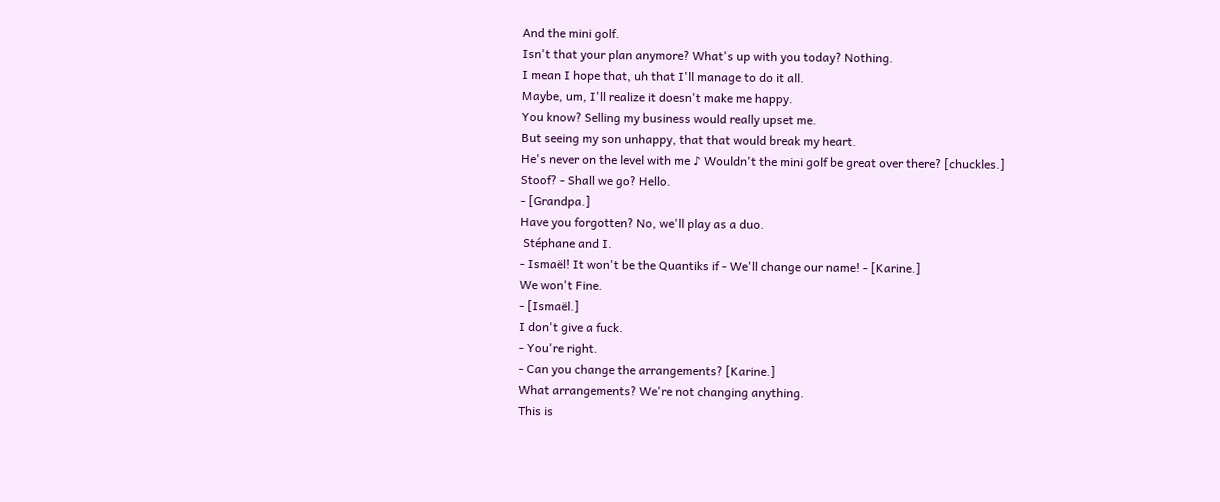And the mini golf.
Isn't that your plan anymore? What's up with you today? Nothing.
I mean I hope that, uh that I'll manage to do it all.
Maybe, um, I'll realize it doesn't make me happy.
You know? Selling my business would really upset me.
But seeing my son unhappy, that that would break my heart.
He's never on the level with me ♪ Wouldn't the mini golf be great over there? [chuckles.]
Stoof? - Shall we go? Hello.
- [Grandpa.]
Have you forgotten? No, we'll play as a duo.
 Stéphane and I.
- Ismaël! It won't be the Quantiks if - We'll change our name! - [Karine.]
We won't Fine.
- [Ismaël.]
I don't give a fuck.
- You're right.
- Can you change the arrangements? [Karine.]
What arrangements? We're not changing anything.
This is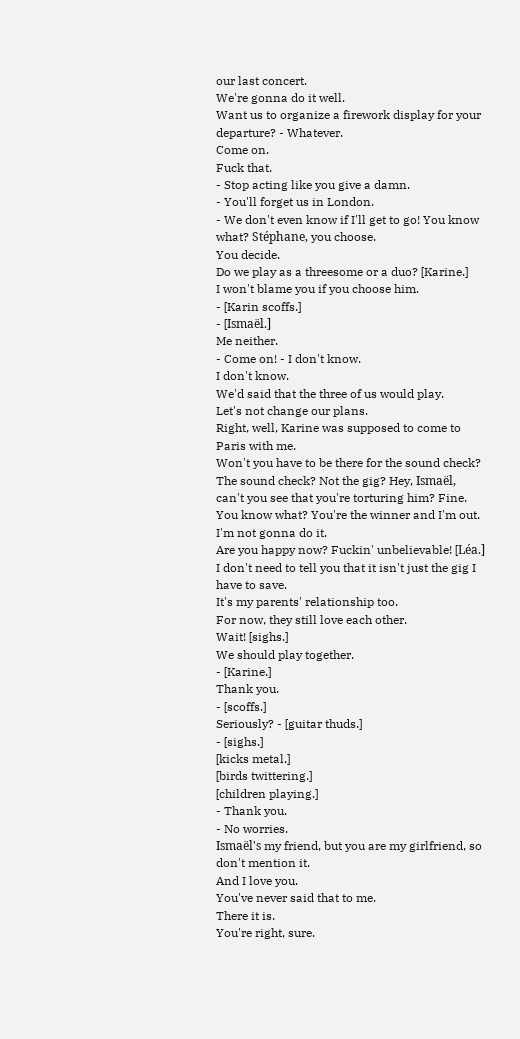our last concert.
We're gonna do it well.
Want us to organize a firework display for your departure? - Whatever.
Come on.
Fuck that.
- Stop acting like you give a damn.
- You'll forget us in London.
- We don't even know if I'll get to go! You know what? Stéphane, you choose.
You decide.
Do we play as a threesome or a duo? [Karine.]
I won't blame you if you choose him.
- [Karin scoffs.]
- [Ismaël.]
Me neither.
- Come on! - I don't know.
I don't know.
We'd said that the three of us would play.
Let's not change our plans.
Right, well, Karine was supposed to come to Paris with me.
Won't you have to be there for the sound check? The sound check? Not the gig? Hey, Ismaël, can't you see that you're torturing him? Fine.
You know what? You're the winner and I'm out.
I'm not gonna do it.
Are you happy now? Fuckin' unbelievable! [Léa.]
I don't need to tell you that it isn't just the gig I have to save.
It's my parents' relationship too.
For now, they still love each other.
Wait! [sighs.]
We should play together.
- [Karine.]
Thank you.
- [scoffs.]
Seriously? - [guitar thuds.]
- [sighs.]
[kicks metal.]
[birds twittering.]
[children playing.]
- Thank you.
- No worries.
Ismaël's my friend, but you are my girlfriend, so don't mention it.
And I love you.
You've never said that to me.
There it is.
You're right, sure.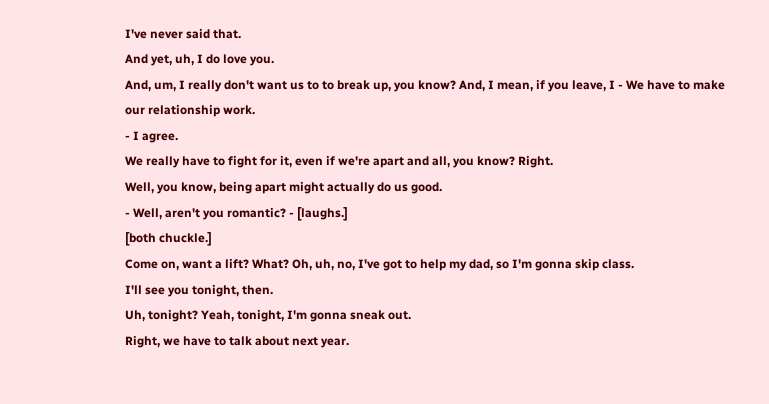I've never said that.
And yet, uh, I do love you.
And, um, I really don't want us to to break up, you know? And, I mean, if you leave, I - We have to make our relationship work.
- I agree.
We really have to fight for it, even if we're apart and all, you know? Right.
Well, you know, being apart might actually do us good.
- Well, aren't you romantic? - [laughs.]
[both chuckle.]
Come on, want a lift? What? Oh, uh, no, I've got to help my dad, so I'm gonna skip class.
I'll see you tonight, then.
Uh, tonight? Yeah, tonight, I'm gonna sneak out.
Right, we have to talk about next year.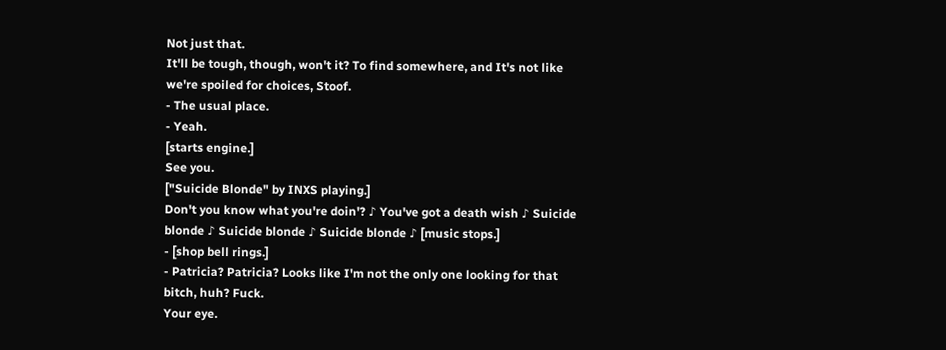Not just that.
It'll be tough, though, won't it? To find somewhere, and It's not like we're spoiled for choices, Stoof.
- The usual place.
- Yeah.
[starts engine.]
See you.
["Suicide Blonde" by INXS playing.]
Don't you know what you're doin'? ♪ You've got a death wish ♪ Suicide blonde ♪ Suicide blonde ♪ Suicide blonde ♪ [music stops.]
- [shop bell rings.]
- Patricia? Patricia? Looks like I'm not the only one looking for that bitch, huh? Fuck.
Your eye.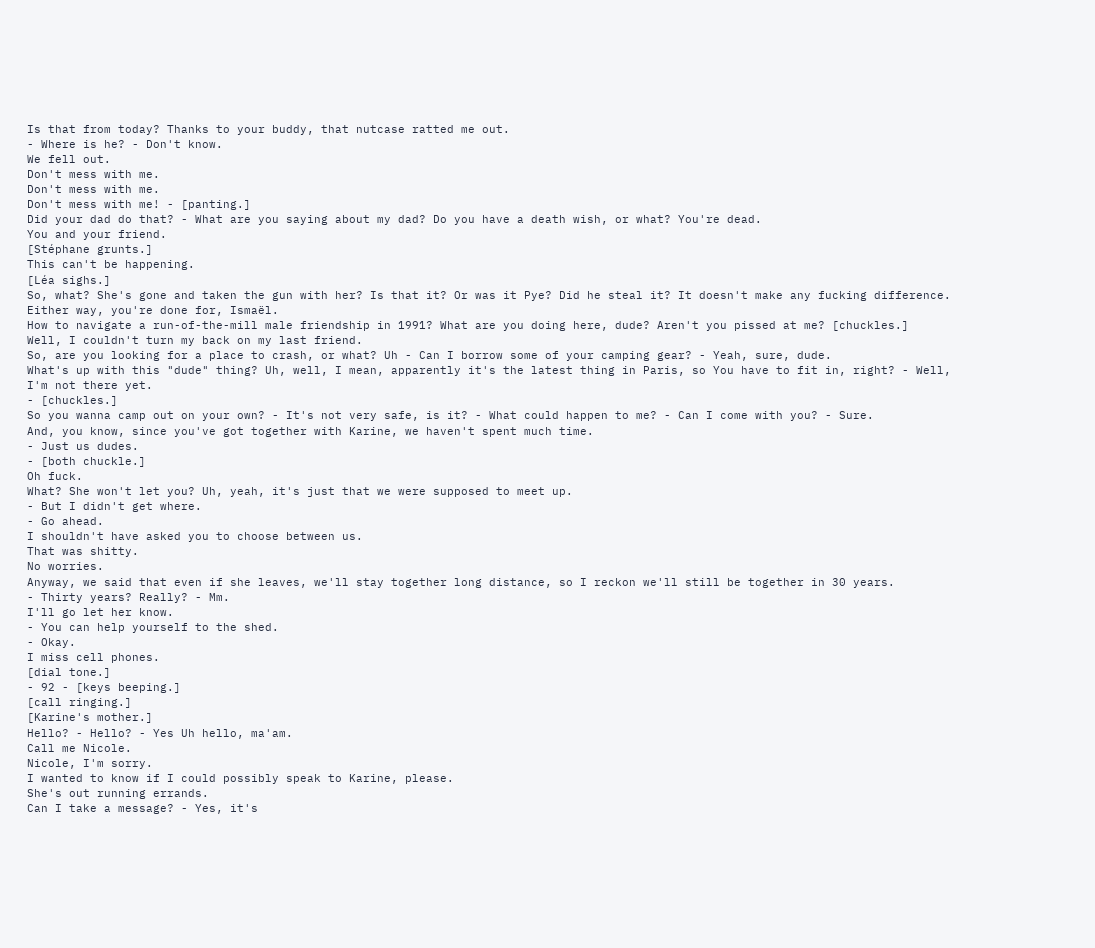Is that from today? Thanks to your buddy, that nutcase ratted me out.
- Where is he? - Don't know.
We fell out.
Don't mess with me.
Don't mess with me.
Don't mess with me! - [panting.]
Did your dad do that? - What are you saying about my dad? Do you have a death wish, or what? You're dead.
You and your friend.
[Stéphane grunts.]
This can't be happening.
[Léa sighs.]
So, what? She's gone and taken the gun with her? Is that it? Or was it Pye? Did he steal it? It doesn't make any fucking difference.
Either way, you're done for, Ismaël.
How to navigate a run-of-the-mill male friendship in 1991? What are you doing here, dude? Aren't you pissed at me? [chuckles.]
Well, I couldn't turn my back on my last friend.
So, are you looking for a place to crash, or what? Uh - Can I borrow some of your camping gear? - Yeah, sure, dude.
What's up with this "dude" thing? Uh, well, I mean, apparently it's the latest thing in Paris, so You have to fit in, right? - Well, I'm not there yet.
- [chuckles.]
So you wanna camp out on your own? - It's not very safe, is it? - What could happen to me? - Can I come with you? - Sure.
And, you know, since you've got together with Karine, we haven't spent much time.
- Just us dudes.
- [both chuckle.]
Oh fuck.
What? She won't let you? Uh, yeah, it's just that we were supposed to meet up.
- But I didn't get where.
- Go ahead.
I shouldn't have asked you to choose between us.
That was shitty.
No worries.
Anyway, we said that even if she leaves, we'll stay together long distance, so I reckon we'll still be together in 30 years.
- Thirty years? Really? - Mm.
I'll go let her know.
- You can help yourself to the shed.
- Okay.
I miss cell phones.
[dial tone.]
- 92 - [keys beeping.]
[call ringing.]
[Karine's mother.]
Hello? - Hello? - Yes Uh hello, ma'am.
Call me Nicole.
Nicole, I'm sorry.
I wanted to know if I could possibly speak to Karine, please.
She's out running errands.
Can I take a message? - Yes, it's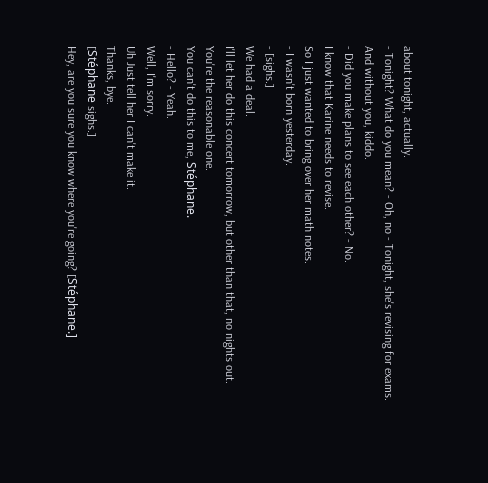about tonight, actually.
- Tonight? What do you mean? - Oh, no - Tonight, she's revising for exams.
And without you, kiddo.
- Did you make plans to see each other? - No.
I know that Karine needs to revise.
So I just wanted to bring over her math notes.
- I wasn't born yesterday.
- [sighs.]
We had a deal.
I'll let her do this concert tomorrow, but other than that, no nights out.
You're the reasonable one.
You can't do this to me, Stéphane.
- Hello? - Yeah.
Well, I'm sorry.
Uh Just tell her I can't make it.
Thanks, bye.
[Stéphane sighs.]
Hey, are you sure you know where you're going? [Stéphane.]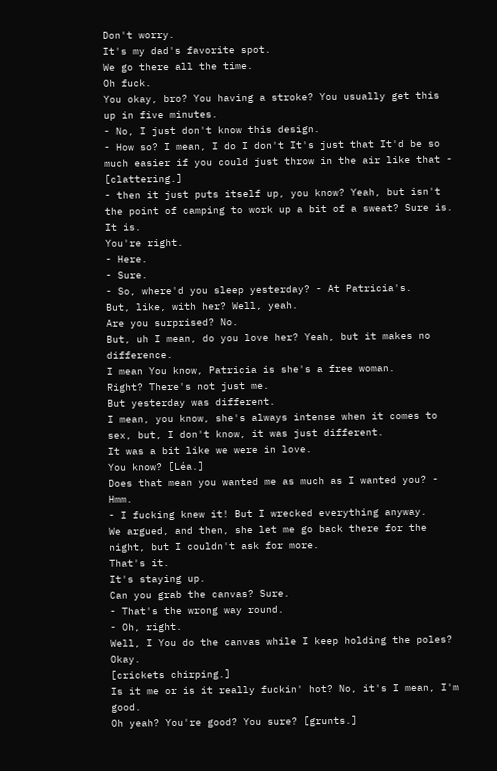Don't worry.
It's my dad's favorite spot.
We go there all the time.
Oh fuck.
You okay, bro? You having a stroke? You usually get this up in five minutes.
- No, I just don't know this design.
- How so? I mean, I do I don't It's just that It'd be so much easier if you could just throw in the air like that - [clattering.]
- then it just puts itself up, you know? Yeah, but isn't the point of camping to work up a bit of a sweat? Sure is.
It is.
You're right.
- Here.
- Sure.
- So, where'd you sleep yesterday? - At Patricia's.
But, like, with her? Well, yeah.
Are you surprised? No.
But, uh I mean, do you love her? Yeah, but it makes no difference.
I mean You know, Patricia is she's a free woman.
Right? There's not just me.
But yesterday was different.
I mean, you know, she's always intense when it comes to sex, but, I don't know, it was just different.
It was a bit like we were in love.
You know? [Léa.]
Does that mean you wanted me as much as I wanted you? - Hmm.
- I fucking knew it! But I wrecked everything anyway.
We argued, and then, she let me go back there for the night, but I couldn't ask for more.
That's it.
It's staying up.
Can you grab the canvas? Sure.
- That's the wrong way round.
- Oh, right.
Well, I You do the canvas while I keep holding the poles? Okay.
[crickets chirping.]
Is it me or is it really fuckin' hot? No, it's I mean, I'm good.
Oh yeah? You're good? You sure? [grunts.]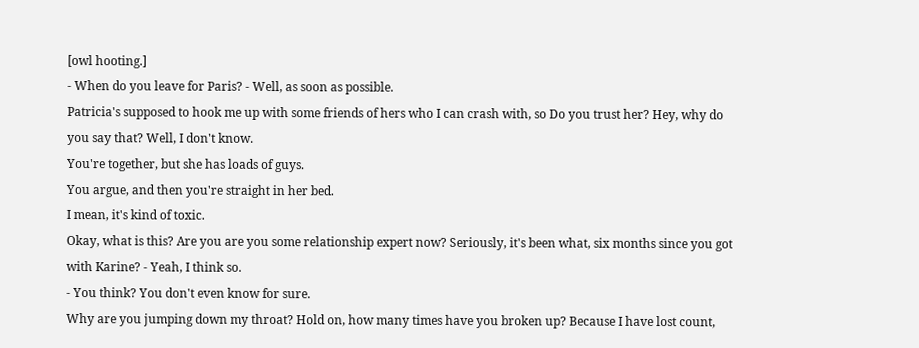[owl hooting.]
- When do you leave for Paris? - Well, as soon as possible.
Patricia's supposed to hook me up with some friends of hers who I can crash with, so Do you trust her? Hey, why do you say that? Well, I don't know.
You're together, but she has loads of guys.
You argue, and then you're straight in her bed.
I mean, it's kind of toxic.
Okay, what is this? Are you are you some relationship expert now? Seriously, it's been what, six months since you got with Karine? - Yeah, I think so.
- You think? You don't even know for sure.
Why are you jumping down my throat? Hold on, how many times have you broken up? Because I have lost count,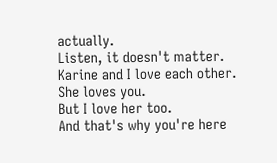actually.
Listen, it doesn't matter.
Karine and I love each other.
She loves you.
But I love her too.
And that's why you're here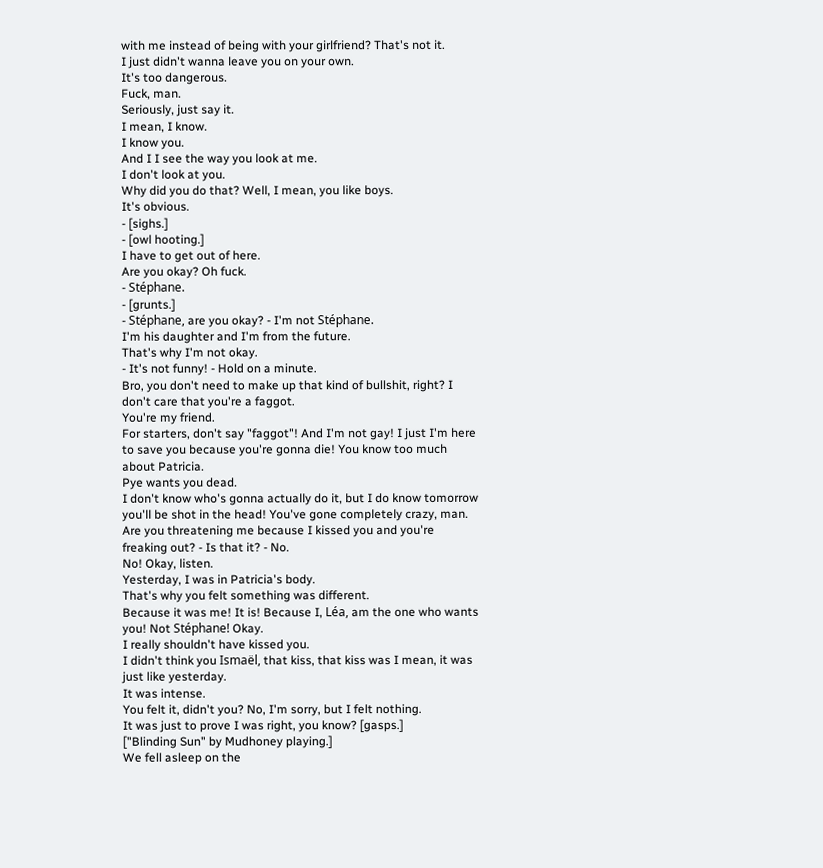with me instead of being with your girlfriend? That's not it.
I just didn't wanna leave you on your own.
It's too dangerous.
Fuck, man.
Seriously, just say it.
I mean, I know.
I know you.
And I I see the way you look at me.
I don't look at you.
Why did you do that? Well, I mean, you like boys.
It's obvious.
- [sighs.]
- [owl hooting.]
I have to get out of here.
Are you okay? Oh fuck.
- Stéphane.
- [grunts.]
- Stéphane, are you okay? - I'm not Stéphane.
I'm his daughter and I'm from the future.
That's why I'm not okay.
- It's not funny! - Hold on a minute.
Bro, you don't need to make up that kind of bullshit, right? I don't care that you're a faggot.
You're my friend.
For starters, don't say "faggot"! And I'm not gay! I just I'm here to save you because you're gonna die! You know too much about Patricia.
Pye wants you dead.
I don't know who's gonna actually do it, but I do know tomorrow you'll be shot in the head! You've gone completely crazy, man.
Are you threatening me because I kissed you and you're freaking out? - Is that it? - No.
No! Okay, listen.
Yesterday, I was in Patricia's body.
That's why you felt something was different.
Because it was me! It is! Because I, Léa, am the one who wants you! Not Stéphane! Okay.
I really shouldn't have kissed you.
I didn't think you Ismaël, that kiss, that kiss was I mean, it was just like yesterday.
It was intense.
You felt it, didn't you? No, I'm sorry, but I felt nothing.
It was just to prove I was right, you know? [gasps.]
["Blinding Sun" by Mudhoney playing.]
We fell asleep on the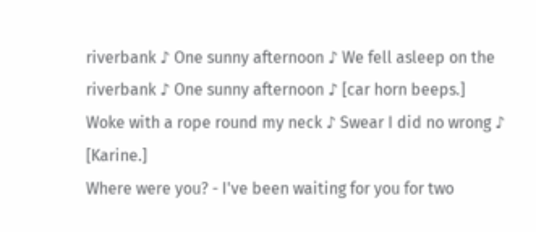riverbank ♪ One sunny afternoon ♪ We fell asleep on the riverbank ♪ One sunny afternoon ♪ [car horn beeps.]
Woke with a rope round my neck ♪ Swear I did no wrong ♪ [Karine.]
Where were you? - I've been waiting for you for two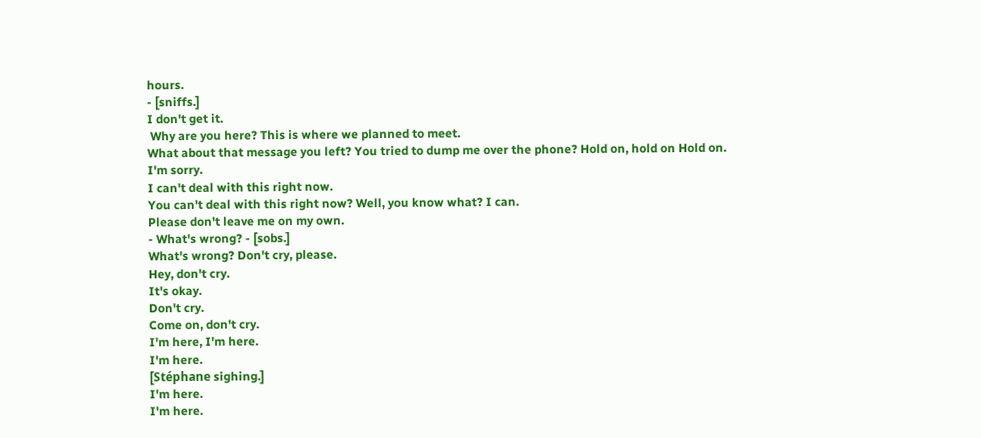hours.
- [sniffs.]
I don't get it.
 Why are you here? This is where we planned to meet.
What about that message you left? You tried to dump me over the phone? Hold on, hold on Hold on.
I'm sorry.
I can't deal with this right now.
You can't deal with this right now? Well, you know what? I can.
Please don't leave me on my own.
- What's wrong? - [sobs.]
What's wrong? Don't cry, please.
Hey, don't cry.
It's okay.
Don't cry.
Come on, don't cry.
I'm here, I'm here.
I'm here.
[Stéphane sighing.]
I'm here.
I'm here.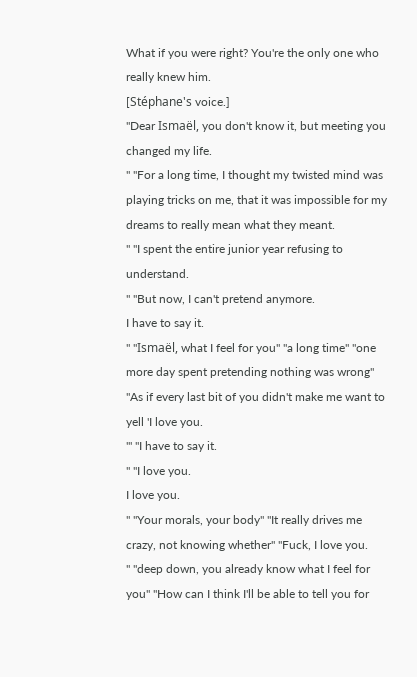What if you were right? You're the only one who really knew him.
[Stéphane's voice.]
"Dear Ismaël, you don't know it, but meeting you changed my life.
" "For a long time, I thought my twisted mind was playing tricks on me, that it was impossible for my dreams to really mean what they meant.
" "I spent the entire junior year refusing to understand.
" "But now, I can't pretend anymore.
I have to say it.
" "Ismaël, what I feel for you" "a long time" "one more day spent pretending nothing was wrong" "As if every last bit of you didn't make me want to yell 'I love you.
'" "I have to say it.
" "I love you.
I love you.
" "Your morals, your body" "It really drives me crazy, not knowing whether" "Fuck, I love you.
" "deep down, you already know what I feel for you" "How can I think I'll be able to tell you for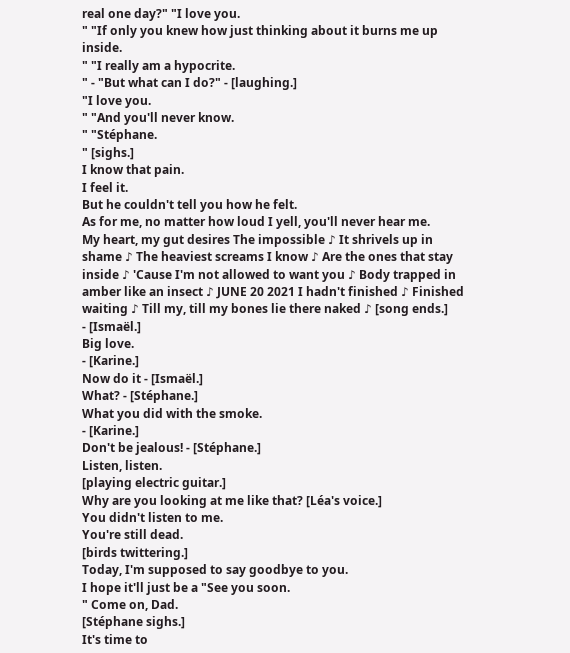real one day?" "I love you.
" "If only you knew how just thinking about it burns me up inside.
" "I really am a hypocrite.
" - "But what can I do?" - [laughing.]
"I love you.
" "And you'll never know.
" "Stéphane.
" [sighs.]
I know that pain.
I feel it.
But he couldn't tell you how he felt.
As for me, no matter how loud I yell, you'll never hear me.
My heart, my gut desires The impossible ♪ It shrivels up in shame ♪ The heaviest screams I know ♪ Are the ones that stay inside ♪ 'Cause I'm not allowed to want you ♪ Body trapped in amber like an insect ♪ JUNE 20 2021 I hadn't finished ♪ Finished waiting ♪ Till my, till my bones lie there naked ♪ [song ends.]
- [Ismaël.]
Big love.
- [Karine.]
Now do it - [Ismaël.]
What? - [Stéphane.]
What you did with the smoke.
- [Karine.]
Don't be jealous! - [Stéphane.]
Listen, listen.
[playing electric guitar.]
Why are you looking at me like that? [Léa's voice.]
You didn't listen to me.
You're still dead.
[birds twittering.]
Today, I'm supposed to say goodbye to you.
I hope it'll just be a "See you soon.
" Come on, Dad.
[Stéphane sighs.]
It's time to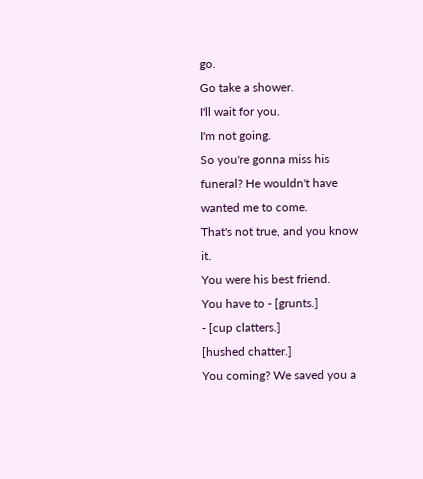go.
Go take a shower.
I'll wait for you.
I'm not going.
So you're gonna miss his funeral? He wouldn't have wanted me to come.
That's not true, and you know it.
You were his best friend.
You have to - [grunts.]
- [cup clatters.]
[hushed chatter.]
You coming? We saved you a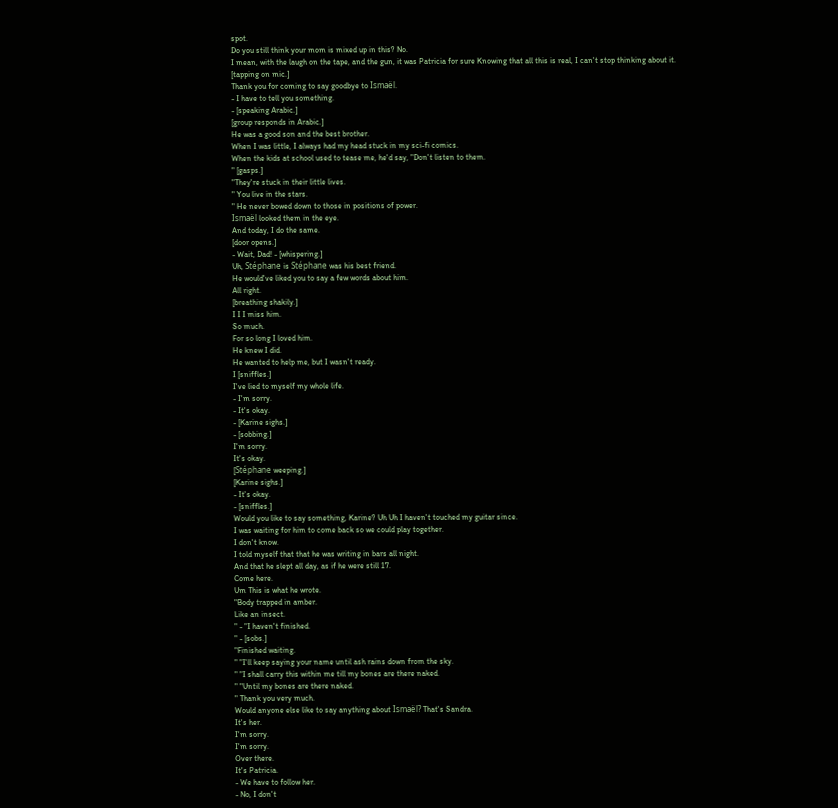spot.
Do you still think your mom is mixed up in this? No.
I mean, with the laugh on the tape, and the gun, it was Patricia for sure Knowing that all this is real, I can't stop thinking about it.
[tapping on mic.]
Thank you for coming to say goodbye to Ismaël.
- I have to tell you something.
- [speaking Arabic.]
[group responds in Arabic.]
He was a good son and the best brother.
When I was little, I always had my head stuck in my sci-fi comics.
When the kids at school used to tease me, he'd say, "Don't listen to them.
" [gasps.]
"They're stuck in their little lives.
" You live in the stars.
" He never bowed down to those in positions of power.
Ismaël looked them in the eye.
And today, I do the same.
[door opens.]
- Wait, Dad! - [whispering.]
Uh, Stéphane is Stéphane was his best friend.
He would've liked you to say a few words about him.
All right.
[breathing shakily.]
I I I miss him.
So much.
For so long I loved him.
He knew I did.
He wanted to help me, but I wasn't ready.
I [sniffles.]
I've lied to myself my whole life.
- I'm sorry.
- It's okay.
- [Karine sighs.]
- [sobbing.]
I'm sorry.
It's okay.
[Stéphane weeping.]
[Karine sighs.]
- It's okay.
- [sniffles.]
Would you like to say something, Karine? Uh Uh I haven't touched my guitar since.
I was waiting for him to come back so we could play together.
I don't know.
I told myself that that he was writing in bars all night.
And that he slept all day, as if he were still 17.
Come here.
Um This is what he wrote.
"Body trapped in amber.
Like an insect.
" - "I haven't finished.
" - [sobs.]
"Finished waiting.
" "I'll keep saying your name until ash rains down from the sky.
" "I shall carry this within me till my bones are there naked.
" "Until my bones are there naked.
" Thank you very much.
Would anyone else like to say anything about Ismaël? That's Sandra.
It's her.
I'm sorry.
I'm sorry.
Over there.
It's Patricia.
- We have to follow her.
- No, I don't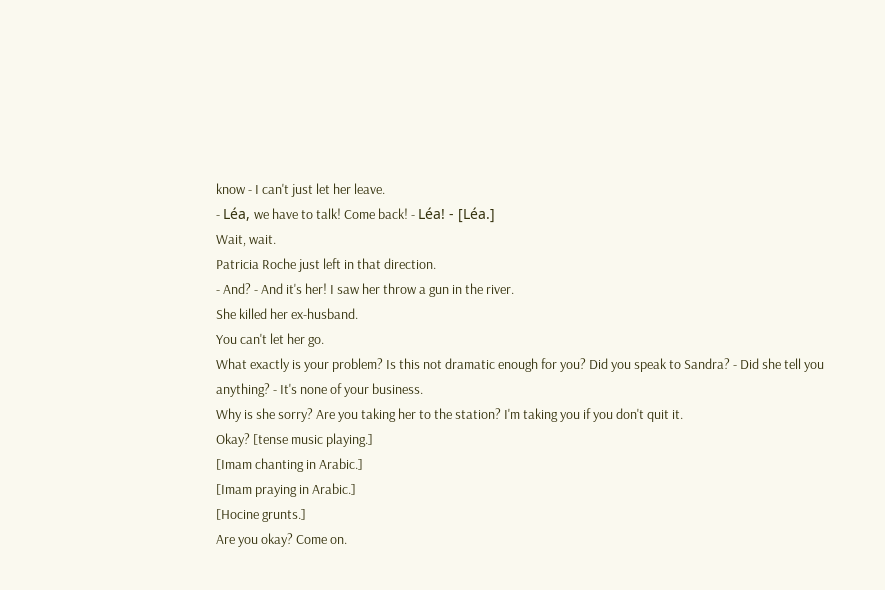know - I can't just let her leave.
- Léa, we have to talk! Come back! - Léa! - [Léa.]
Wait, wait.
Patricia Roche just left in that direction.
- And? - And it's her! I saw her throw a gun in the river.
She killed her ex-husband.
You can't let her go.
What exactly is your problem? Is this not dramatic enough for you? Did you speak to Sandra? - Did she tell you anything? - It's none of your business.
Why is she sorry? Are you taking her to the station? I'm taking you if you don't quit it.
Okay? [tense music playing.]
[Imam chanting in Arabic.]
[Imam praying in Arabic.]
[Hocine grunts.]
Are you okay? Come on.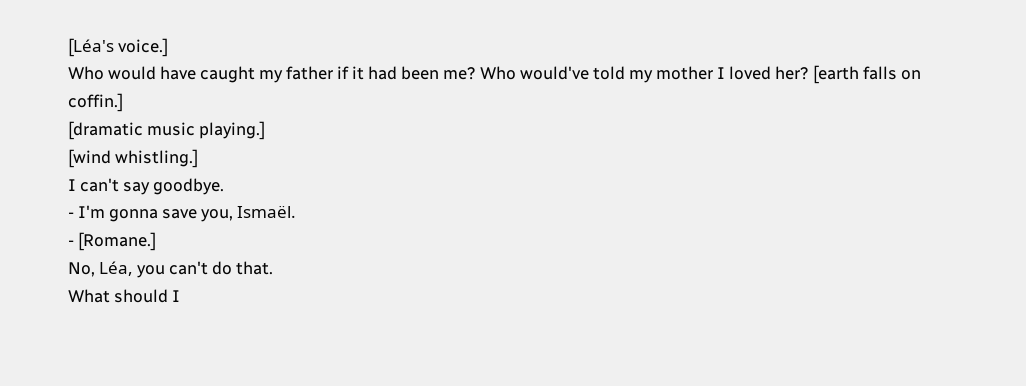[Léa's voice.]
Who would have caught my father if it had been me? Who would've told my mother I loved her? [earth falls on coffin.]
[dramatic music playing.]
[wind whistling.]
I can't say goodbye.
- I'm gonna save you, Ismaël.
- [Romane.]
No, Léa, you can't do that.
What should I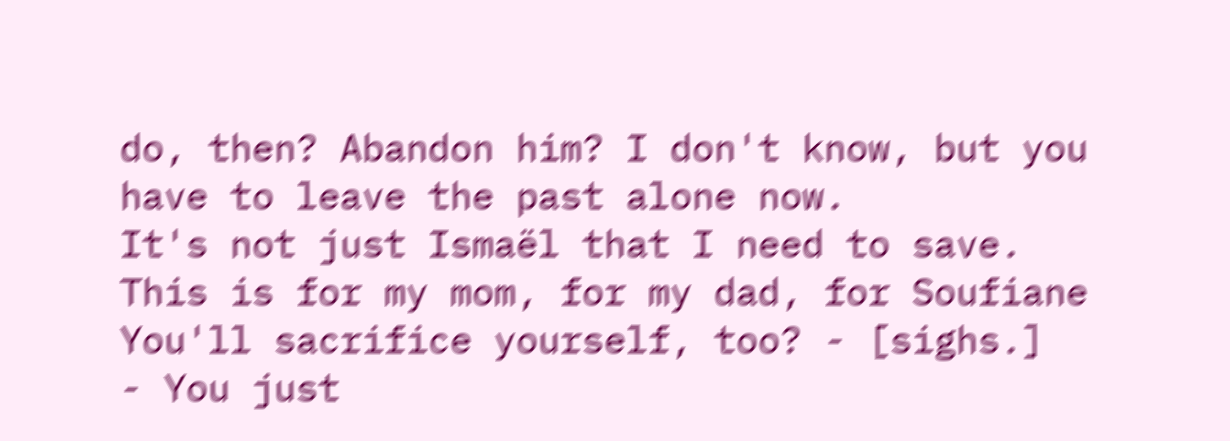do, then? Abandon him? I don't know, but you have to leave the past alone now.
It's not just Ismaël that I need to save.
This is for my mom, for my dad, for Soufiane You'll sacrifice yourself, too? - [sighs.]
- You just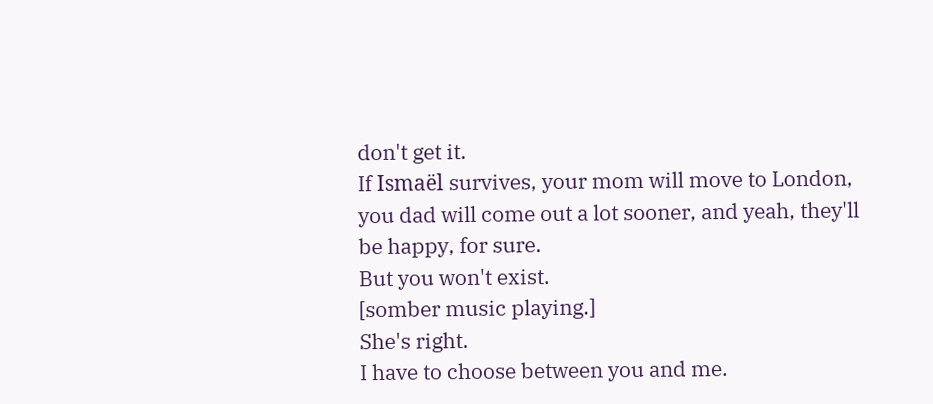don't get it.
If Ismaël survives, your mom will move to London, you dad will come out a lot sooner, and yeah, they'll be happy, for sure.
But you won't exist.
[somber music playing.]
She's right.
I have to choose between you and me.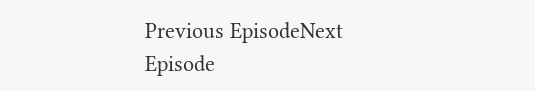Previous EpisodeNext Episode